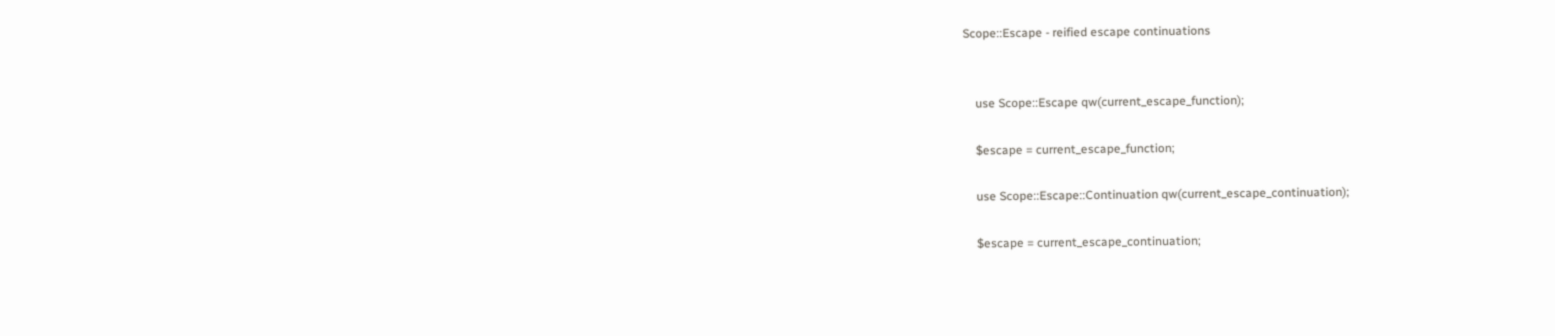Scope::Escape - reified escape continuations


    use Scope::Escape qw(current_escape_function);

    $escape = current_escape_function;

    use Scope::Escape::Continuation qw(current_escape_continuation);

    $escape = current_escape_continuation;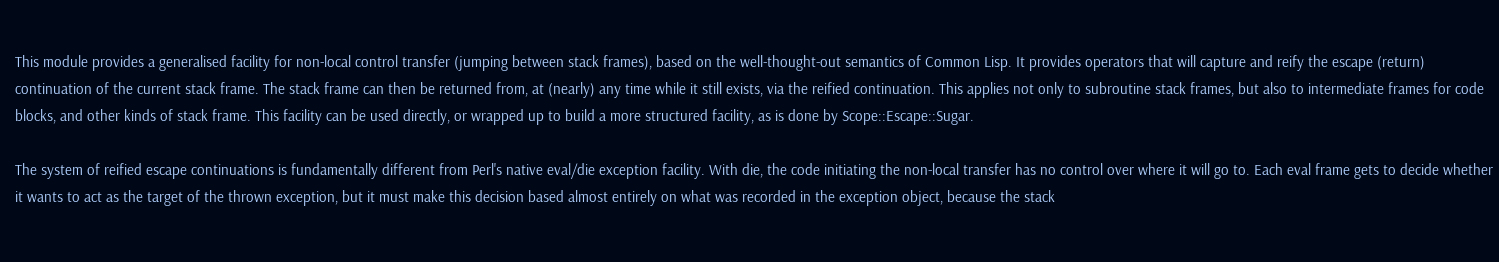This module provides a generalised facility for non-local control transfer (jumping between stack frames), based on the well-thought-out semantics of Common Lisp. It provides operators that will capture and reify the escape (return) continuation of the current stack frame. The stack frame can then be returned from, at (nearly) any time while it still exists, via the reified continuation. This applies not only to subroutine stack frames, but also to intermediate frames for code blocks, and other kinds of stack frame. This facility can be used directly, or wrapped up to build a more structured facility, as is done by Scope::Escape::Sugar.

The system of reified escape continuations is fundamentally different from Perl's native eval/die exception facility. With die, the code initiating the non-local transfer has no control over where it will go to. Each eval frame gets to decide whether it wants to act as the target of the thrown exception, but it must make this decision based almost entirely on what was recorded in the exception object, because the stack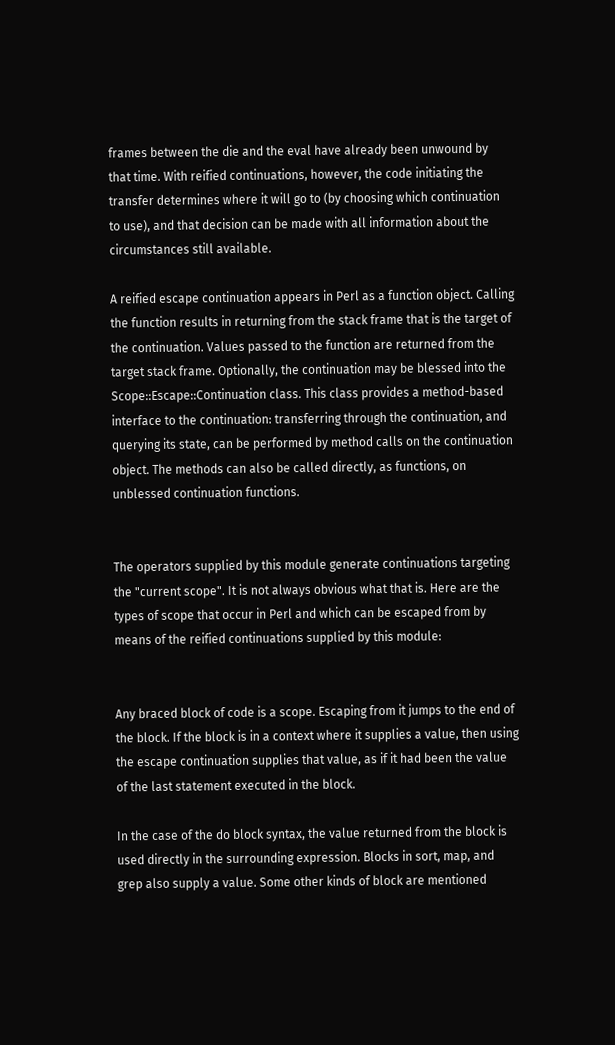frames between the die and the eval have already been unwound by that time. With reified continuations, however, the code initiating the transfer determines where it will go to (by choosing which continuation to use), and that decision can be made with all information about the circumstances still available.

A reified escape continuation appears in Perl as a function object. Calling the function results in returning from the stack frame that is the target of the continuation. Values passed to the function are returned from the target stack frame. Optionally, the continuation may be blessed into the Scope::Escape::Continuation class. This class provides a method-based interface to the continuation: transferring through the continuation, and querying its state, can be performed by method calls on the continuation object. The methods can also be called directly, as functions, on unblessed continuation functions.


The operators supplied by this module generate continuations targeting the "current scope". It is not always obvious what that is. Here are the types of scope that occur in Perl and which can be escaped from by means of the reified continuations supplied by this module:


Any braced block of code is a scope. Escaping from it jumps to the end of the block. If the block is in a context where it supplies a value, then using the escape continuation supplies that value, as if it had been the value of the last statement executed in the block.

In the case of the do block syntax, the value returned from the block is used directly in the surrounding expression. Blocks in sort, map, and grep also supply a value. Some other kinds of block are mentioned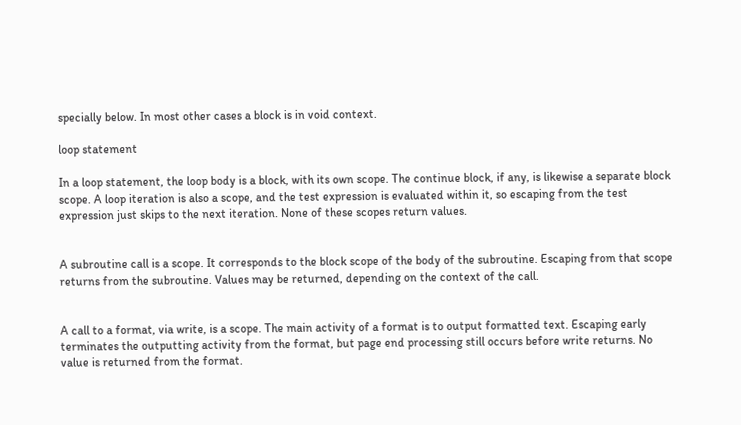specially below. In most other cases a block is in void context.

loop statement

In a loop statement, the loop body is a block, with its own scope. The continue block, if any, is likewise a separate block scope. A loop iteration is also a scope, and the test expression is evaluated within it, so escaping from the test expression just skips to the next iteration. None of these scopes return values.


A subroutine call is a scope. It corresponds to the block scope of the body of the subroutine. Escaping from that scope returns from the subroutine. Values may be returned, depending on the context of the call.


A call to a format, via write, is a scope. The main activity of a format is to output formatted text. Escaping early terminates the outputting activity from the format, but page end processing still occurs before write returns. No value is returned from the format.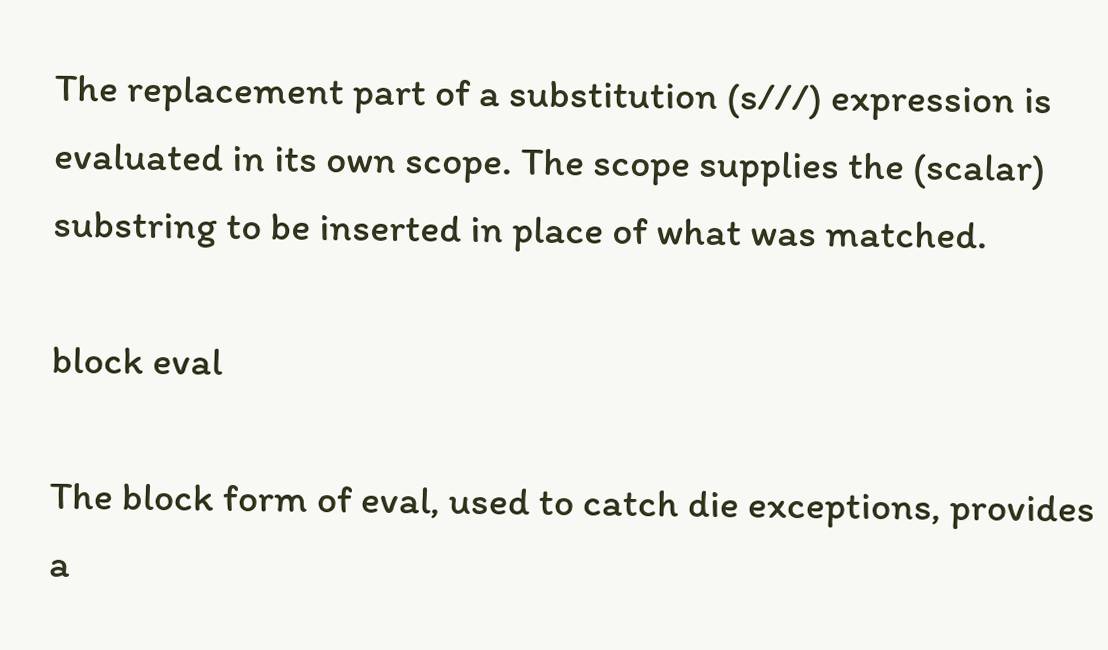The replacement part of a substitution (s///) expression is evaluated in its own scope. The scope supplies the (scalar) substring to be inserted in place of what was matched.

block eval

The block form of eval, used to catch die exceptions, provides a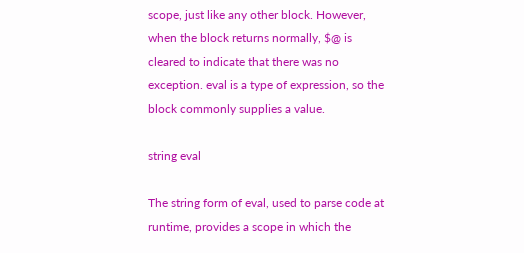scope, just like any other block. However, when the block returns normally, $@ is cleared to indicate that there was no exception. eval is a type of expression, so the block commonly supplies a value.

string eval

The string form of eval, used to parse code at runtime, provides a scope in which the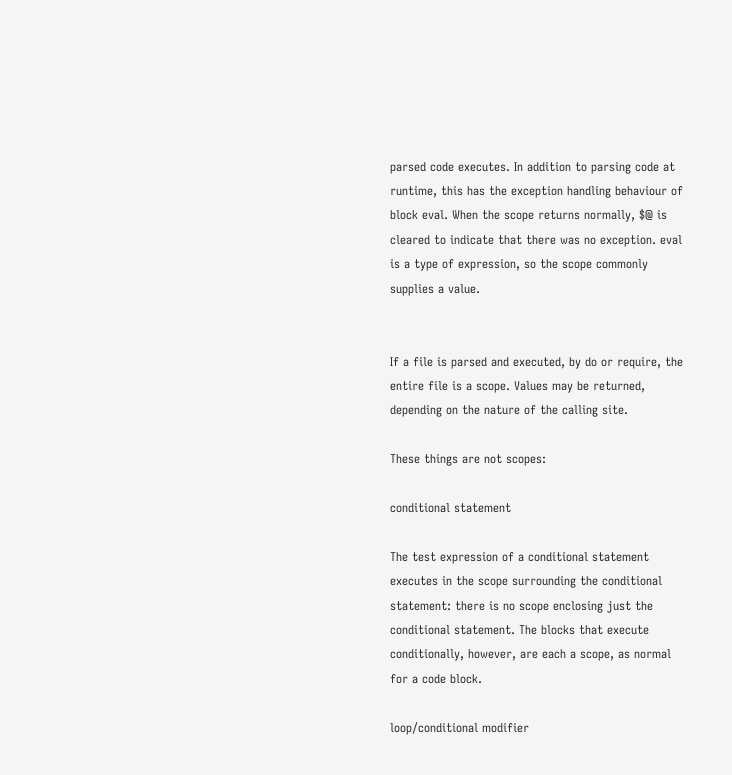parsed code executes. In addition to parsing code at runtime, this has the exception handling behaviour of block eval. When the scope returns normally, $@ is cleared to indicate that there was no exception. eval is a type of expression, so the scope commonly supplies a value.


If a file is parsed and executed, by do or require, the entire file is a scope. Values may be returned, depending on the nature of the calling site.

These things are not scopes:

conditional statement

The test expression of a conditional statement executes in the scope surrounding the conditional statement: there is no scope enclosing just the conditional statement. The blocks that execute conditionally, however, are each a scope, as normal for a code block.

loop/conditional modifier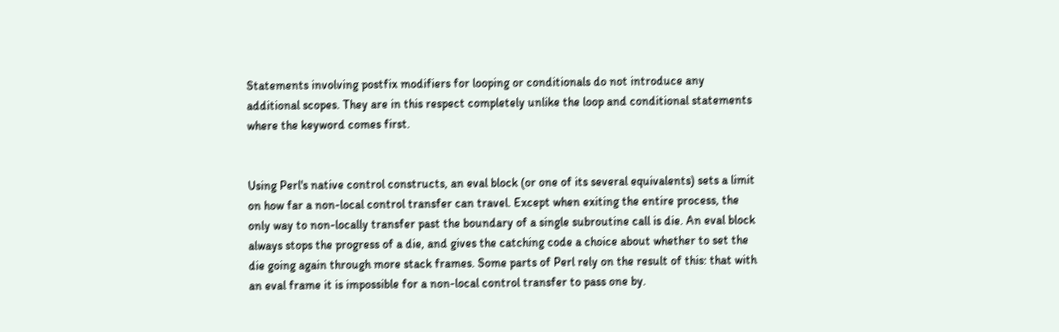Statements involving postfix modifiers for looping or conditionals do not introduce any additional scopes. They are in this respect completely unlike the loop and conditional statements where the keyword comes first.


Using Perl's native control constructs, an eval block (or one of its several equivalents) sets a limit on how far a non-local control transfer can travel. Except when exiting the entire process, the only way to non-locally transfer past the boundary of a single subroutine call is die. An eval block always stops the progress of a die, and gives the catching code a choice about whether to set the die going again through more stack frames. Some parts of Perl rely on the result of this: that with an eval frame it is impossible for a non-local control transfer to pass one by.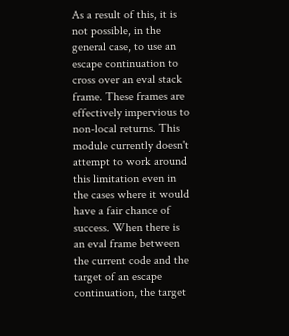As a result of this, it is not possible, in the general case, to use an escape continuation to cross over an eval stack frame. These frames are effectively impervious to non-local returns. This module currently doesn't attempt to work around this limitation even in the cases where it would have a fair chance of success. When there is an eval frame between the current code and the target of an escape continuation, the target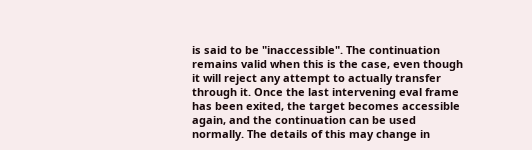is said to be "inaccessible". The continuation remains valid when this is the case, even though it will reject any attempt to actually transfer through it. Once the last intervening eval frame has been exited, the target becomes accessible again, and the continuation can be used normally. The details of this may change in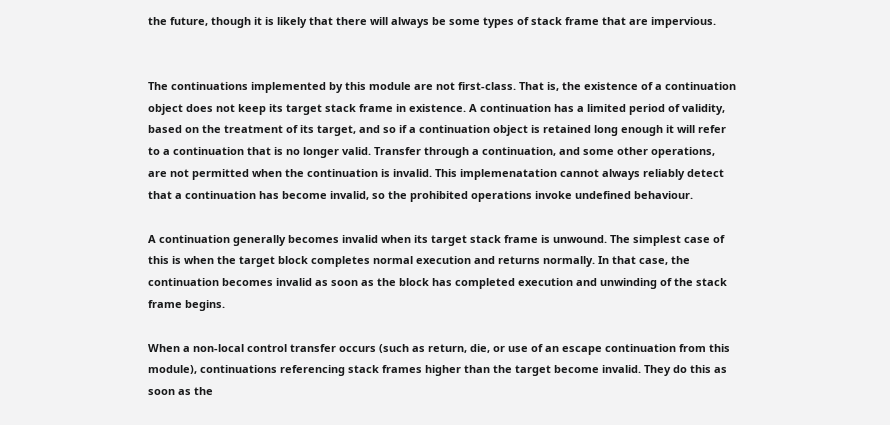the future, though it is likely that there will always be some types of stack frame that are impervious.


The continuations implemented by this module are not first-class. That is, the existence of a continuation object does not keep its target stack frame in existence. A continuation has a limited period of validity, based on the treatment of its target, and so if a continuation object is retained long enough it will refer to a continuation that is no longer valid. Transfer through a continuation, and some other operations, are not permitted when the continuation is invalid. This implemenatation cannot always reliably detect that a continuation has become invalid, so the prohibited operations invoke undefined behaviour.

A continuation generally becomes invalid when its target stack frame is unwound. The simplest case of this is when the target block completes normal execution and returns normally. In that case, the continuation becomes invalid as soon as the block has completed execution and unwinding of the stack frame begins.

When a non-local control transfer occurs (such as return, die, or use of an escape continuation from this module), continuations referencing stack frames higher than the target become invalid. They do this as soon as the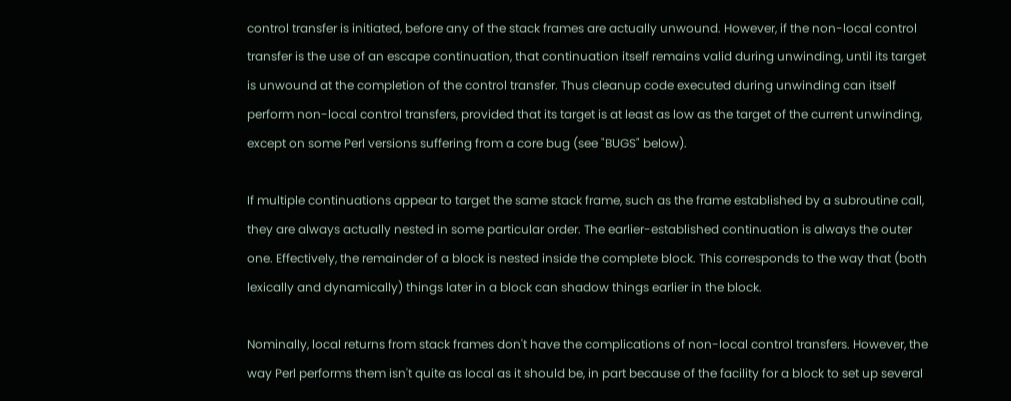control transfer is initiated, before any of the stack frames are actually unwound. However, if the non-local control transfer is the use of an escape continuation, that continuation itself remains valid during unwinding, until its target is unwound at the completion of the control transfer. Thus cleanup code executed during unwinding can itself perform non-local control transfers, provided that its target is at least as low as the target of the current unwinding, except on some Perl versions suffering from a core bug (see "BUGS" below).

If multiple continuations appear to target the same stack frame, such as the frame established by a subroutine call, they are always actually nested in some particular order. The earlier-established continuation is always the outer one. Effectively, the remainder of a block is nested inside the complete block. This corresponds to the way that (both lexically and dynamically) things later in a block can shadow things earlier in the block.

Nominally, local returns from stack frames don't have the complications of non-local control transfers. However, the way Perl performs them isn't quite as local as it should be, in part because of the facility for a block to set up several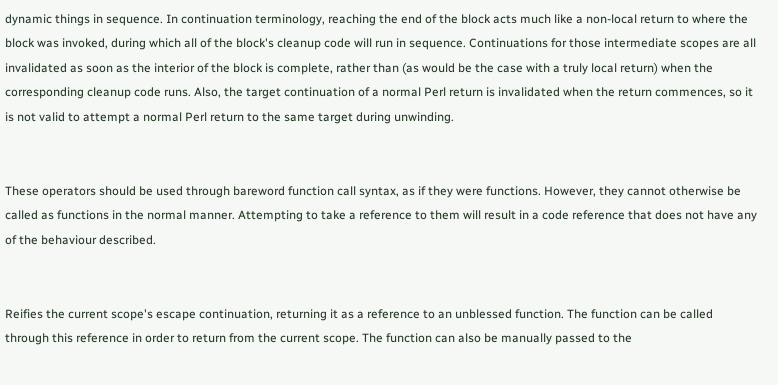dynamic things in sequence. In continuation terminology, reaching the end of the block acts much like a non-local return to where the block was invoked, during which all of the block's cleanup code will run in sequence. Continuations for those intermediate scopes are all invalidated as soon as the interior of the block is complete, rather than (as would be the case with a truly local return) when the corresponding cleanup code runs. Also, the target continuation of a normal Perl return is invalidated when the return commences, so it is not valid to attempt a normal Perl return to the same target during unwinding.


These operators should be used through bareword function call syntax, as if they were functions. However, they cannot otherwise be called as functions in the normal manner. Attempting to take a reference to them will result in a code reference that does not have any of the behaviour described.


Reifies the current scope's escape continuation, returning it as a reference to an unblessed function. The function can be called through this reference in order to return from the current scope. The function can also be manually passed to the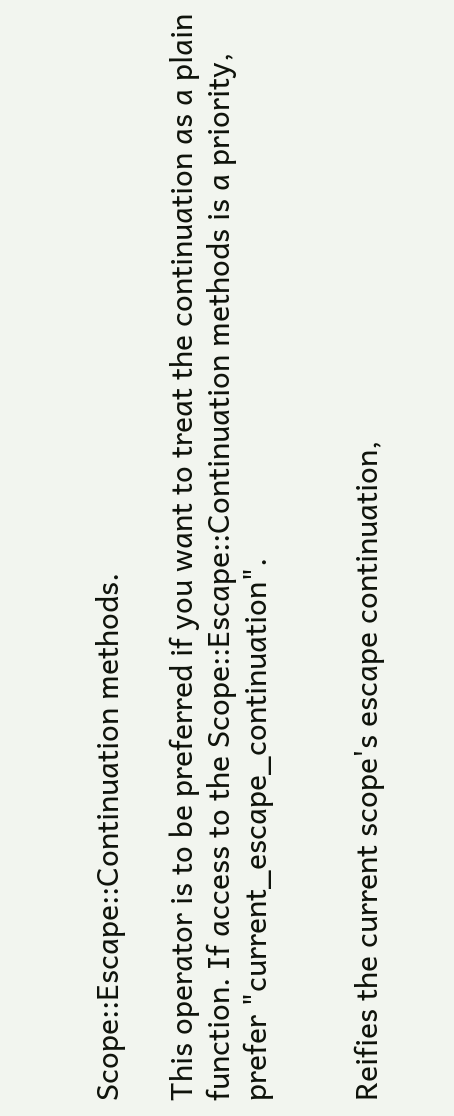Scope::Escape::Continuation methods.

This operator is to be preferred if you want to treat the continuation as a plain function. If access to the Scope::Escape::Continuation methods is a priority, prefer "current_escape_continuation".


Reifies the current scope's escape continuation,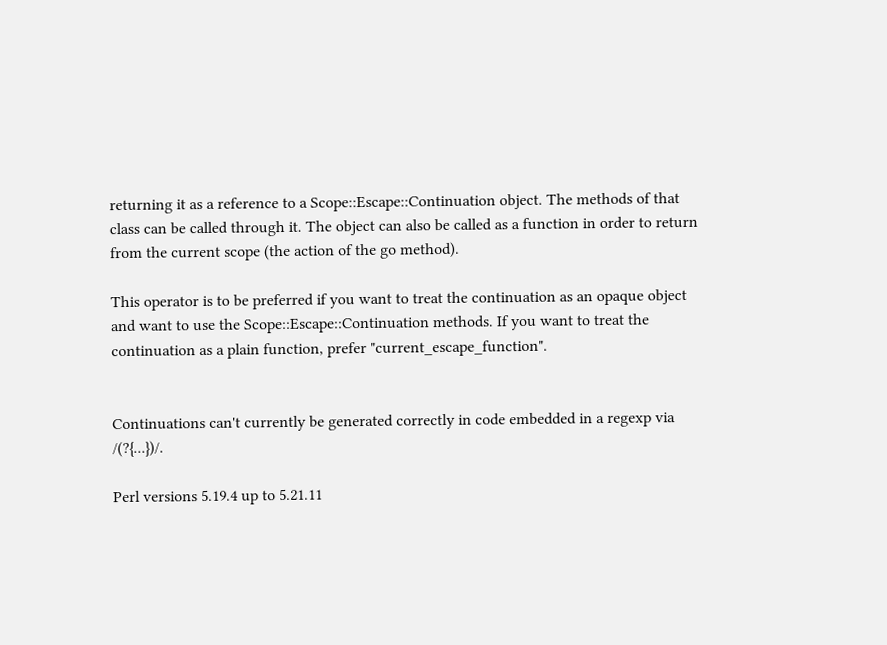returning it as a reference to a Scope::Escape::Continuation object. The methods of that class can be called through it. The object can also be called as a function in order to return from the current scope (the action of the go method).

This operator is to be preferred if you want to treat the continuation as an opaque object and want to use the Scope::Escape::Continuation methods. If you want to treat the continuation as a plain function, prefer "current_escape_function".


Continuations can't currently be generated correctly in code embedded in a regexp via /(?{...})/.

Perl versions 5.19.4 up to 5.21.11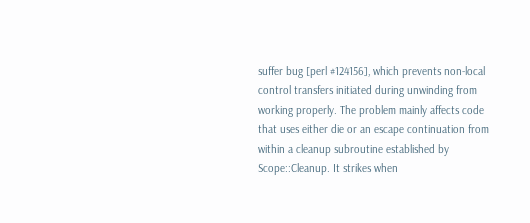suffer bug [perl #124156], which prevents non-local control transfers initiated during unwinding from working properly. The problem mainly affects code that uses either die or an escape continuation from within a cleanup subroutine established by Scope::Cleanup. It strikes when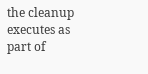the cleanup executes as part of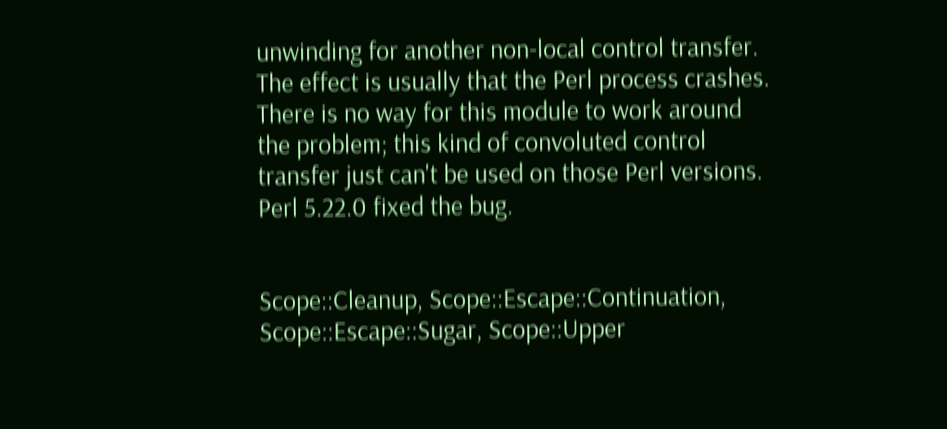unwinding for another non-local control transfer. The effect is usually that the Perl process crashes. There is no way for this module to work around the problem; this kind of convoluted control transfer just can't be used on those Perl versions. Perl 5.22.0 fixed the bug.


Scope::Cleanup, Scope::Escape::Continuation, Scope::Escape::Sugar, Scope::Upper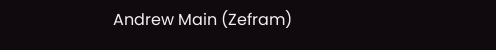Andrew Main (Zefram)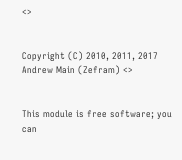<>


Copyright (C) 2010, 2011, 2017 Andrew Main (Zefram) <>


This module is free software; you can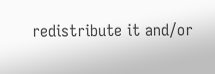redistribute it and/or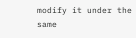modify it under the same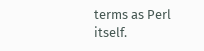terms as Perl itself.